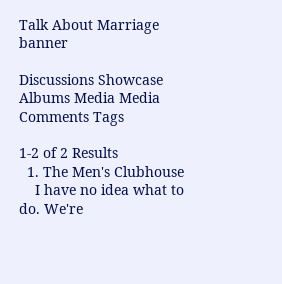Talk About Marriage banner

Discussions Showcase Albums Media Media Comments Tags

1-2 of 2 Results
  1. The Men's Clubhouse
    I have no idea what to do. We're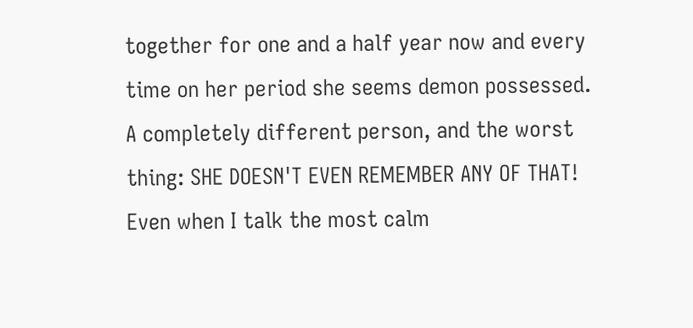together for one and a half year now and every time on her period she seems demon possessed. A completely different person, and the worst thing: SHE DOESN'T EVEN REMEMBER ANY OF THAT! Even when I talk the most calm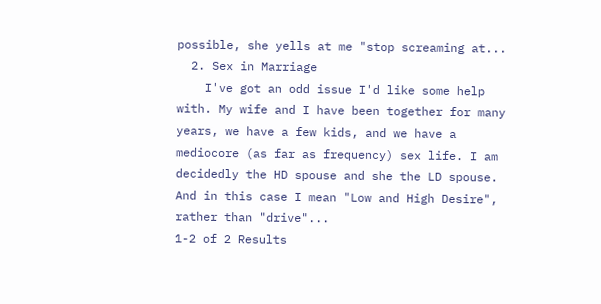possible, she yells at me "stop screaming at...
  2. Sex in Marriage
    I've got an odd issue I'd like some help with. My wife and I have been together for many years, we have a few kids, and we have a mediocore (as far as frequency) sex life. I am decidedly the HD spouse and she the LD spouse. And in this case I mean "Low and High Desire", rather than "drive"...
1-2 of 2 Results